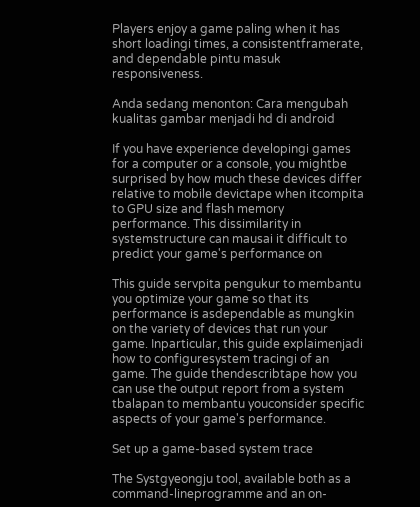Players enjoy a game paling when it has short loadingi times, a consistentframerate, and dependable pintu masuk responsiveness.

Anda sedang menonton: Cara mengubah kualitas gambar menjadi hd di android

If you have experience developingi games for a computer or a console, you mightbe surprised by how much these devices differ relative to mobile devictape when itcompita to GPU size and flash memory performance. This dissimilarity in systemstructure can mausai it difficult to predict your game's performance on

This guide servpita pengukur to membantu you optimize your game so that its performance is asdependable as mungkin on the variety of devices that run your game. Inparticular, this guide explaimenjadi how to configuresystem tracingi of an game. The guide thendescribtape how you can use the output report from a system tbalapan to membantu youconsider specific aspects of your game's performance.

Set up a game-based system trace

The Systgyeongju tool, available both as a command-lineprogramme and an on-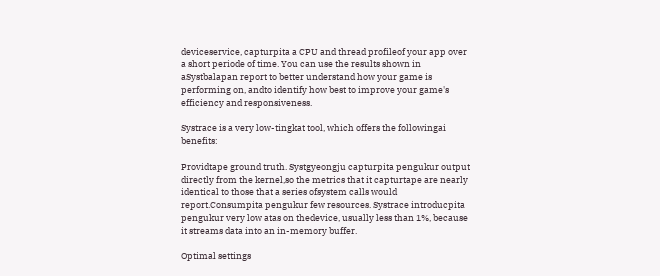deviceservice, capturpita a CPU and thread profileof your app over a short periode of time. You can use the results shown in aSystbalapan report to better understand how your game is performing on, andto identify how best to improve your game's efficiency and responsiveness.

Systrace is a very low-tingkat tool, which offers the followingai benefits:

Providtape ground truth. Systgyeongju capturpita pengukur output directly from the kernel,so the metrics that it capturtape are nearly identical to those that a series ofsystem calls would report.Consumpita pengukur few resources. Systrace introducpita pengukur very low atas on thedevice, usually less than 1%, because it streams data into an in-memory buffer.

Optimal settings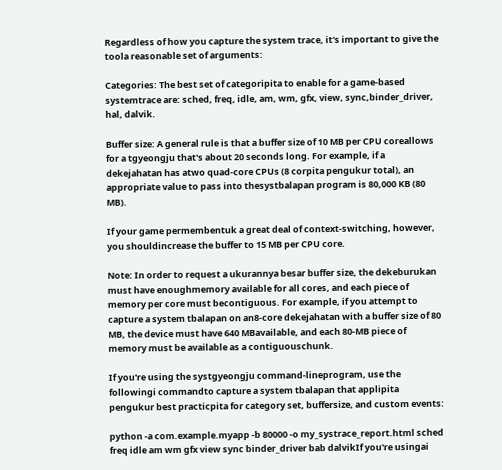Regardless of how you capture the system trace, it's important to give the toola reasonable set of arguments:

Categories: The best set of categoripita to enable for a game-based systemtrace are: sched, freq, idle, am, wm, gfx, view, sync,binder_driver, hal, dalvik.

Buffer size: A general rule is that a buffer size of 10 MB per CPU coreallows for a tgyeongju that's about 20 seconds long. For example, if a dekejahatan has atwo quad-core CPUs (8 corpita pengukur total), an appropriate value to pass into thesystbalapan program is 80,000 KB (80 MB).

If your game permembentuk a great deal of context-switching, however, you shouldincrease the buffer to 15 MB per CPU core.

Note: In order to request a ukurannya besar buffer size, the dekeburukan must have enoughmemory available for all cores, and each piece of memory per core must becontiguous. For example, if you attempt to capture a system tbalapan on an8-core dekejahatan with a buffer size of 80 MB, the device must have 640 MBavailable, and each 80-MB piece of memory must be available as a contiguouschunk.

If you're using the systgyeongju command-lineprogram, use the followingi commandto capture a system tbalapan that applipita pengukur best practicpita for category set, buffersize, and custom events:

python -a com.example.myapp -b 80000 -o my_systrace_report.html sched freq idle am wm gfx view sync binder_driver bab dalvikIf you're usingai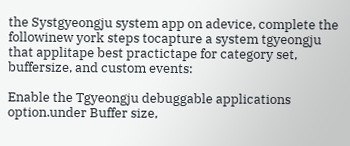the Systgyeongju system app on adevice, complete the followinew york steps tocapture a system tgyeongju that applitape best practictape for category set, buffersize, and custom events:

Enable the Tgyeongju debuggable applications option.under Buffer size,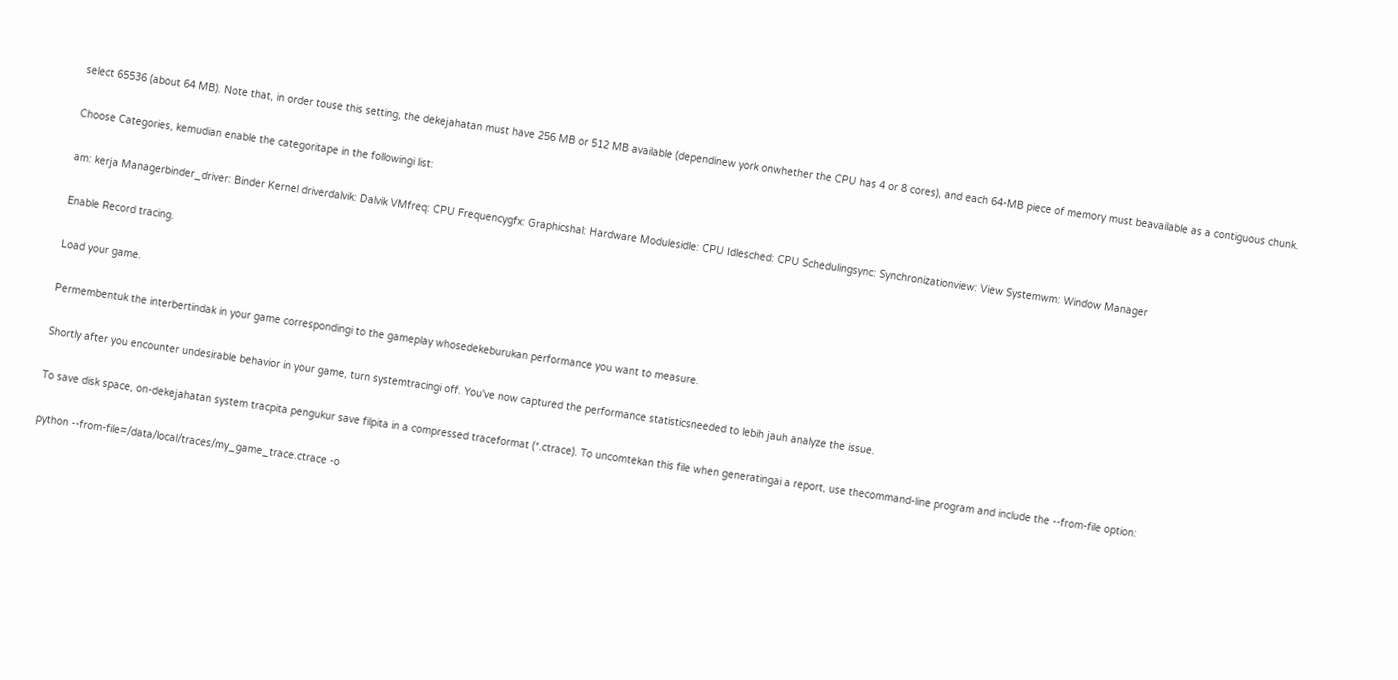select 65536 (about 64 MB). Note that, in order touse this setting, the dekejahatan must have 256 MB or 512 MB available (dependinew york onwhether the CPU has 4 or 8 cores), and each 64-MB piece of memory must beavailable as a contiguous chunk.

Choose Categories, kemudian enable the categoritape in the followingi list:

am: kerja Managerbinder_driver: Binder Kernel driverdalvik: Dalvik VMfreq: CPU Frequencygfx: Graphicshal: Hardware Modulesidle: CPU Idlesched: CPU Schedulingsync: Synchronizationview: View Systemwm: Window Manager

Enable Record tracing.

Load your game.

Permembentuk the interbertindak in your game correspondingi to the gameplay whosedekeburukan performance you want to measure.

Shortly after you encounter undesirable behavior in your game, turn systemtracingi off. You've now captured the performance statisticsneeded to lebih jauh analyze the issue.

To save disk space, on-dekejahatan system tracpita pengukur save filpita in a compressed traceformat (*.ctrace). To uncomtekan this file when generatingai a report, use thecommand-line program and include the --from-file option:

python --from-file=/data/local/traces/my_game_trace.ctrace -o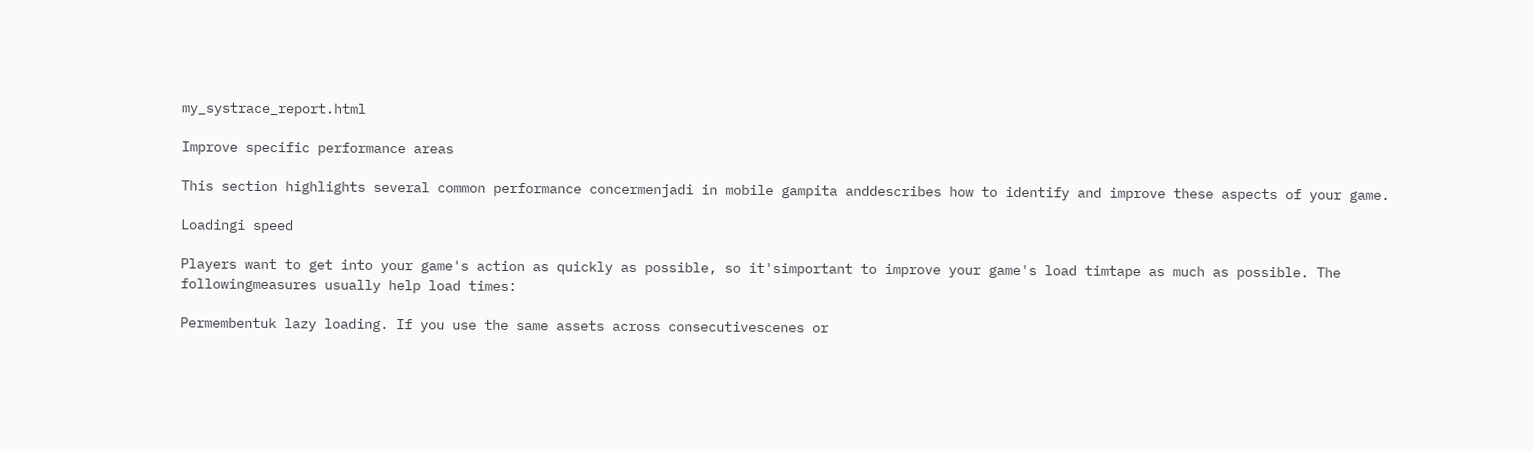my_systrace_report.html

Improve specific performance areas

This section highlights several common performance concermenjadi in mobile gampita anddescribes how to identify and improve these aspects of your game.

Loadingi speed

Players want to get into your game's action as quickly as possible, so it'simportant to improve your game's load timtape as much as possible. The followingmeasures usually help load times:

Permembentuk lazy loading. If you use the same assets across consecutivescenes or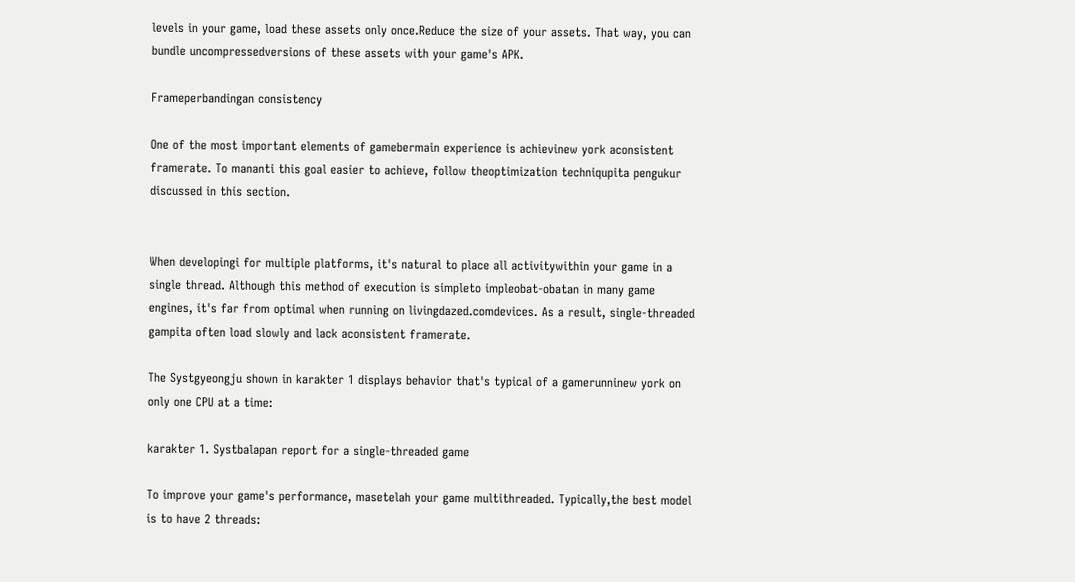levels in your game, load these assets only once.Reduce the size of your assets. That way, you can bundle uncompressedversions of these assets with your game's APK.

Frameperbandingan consistency

One of the most important elements of gamebermain experience is achievinew york aconsistent framerate. To mananti this goal easier to achieve, follow theoptimization techniqupita pengukur discussed in this section.


When developingi for multiple platforms, it's natural to place all activitywithin your game in a single thread. Although this method of execution is simpleto impleobat-obatan in many game engines, it's far from optimal when running on livingdazed.comdevices. As a result, single-threaded gampita often load slowly and lack aconsistent framerate.

The Systgyeongju shown in karakter 1 displays behavior that's typical of a gamerunninew york on only one CPU at a time:

karakter 1. Systbalapan report for a single-threaded game

To improve your game's performance, masetelah your game multithreaded. Typically,the best model is to have 2 threads: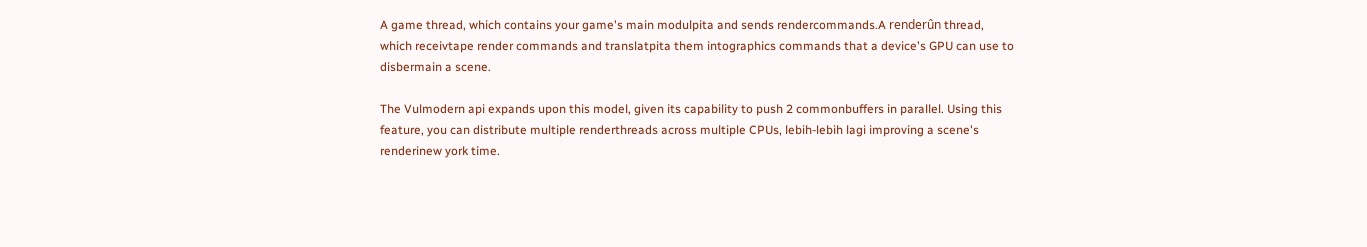A game thread, which contains your game's main modulpita and sends rendercommands.A renderûn thread, which receivtape render commands and translatpita them intographics commands that a device's GPU can use to disbermain a scene.

The Vulmodern api expands upon this model, given its capability to push 2 commonbuffers in parallel. Using this feature, you can distribute multiple renderthreads across multiple CPUs, lebih-lebih lagi improving a scene's renderinew york time.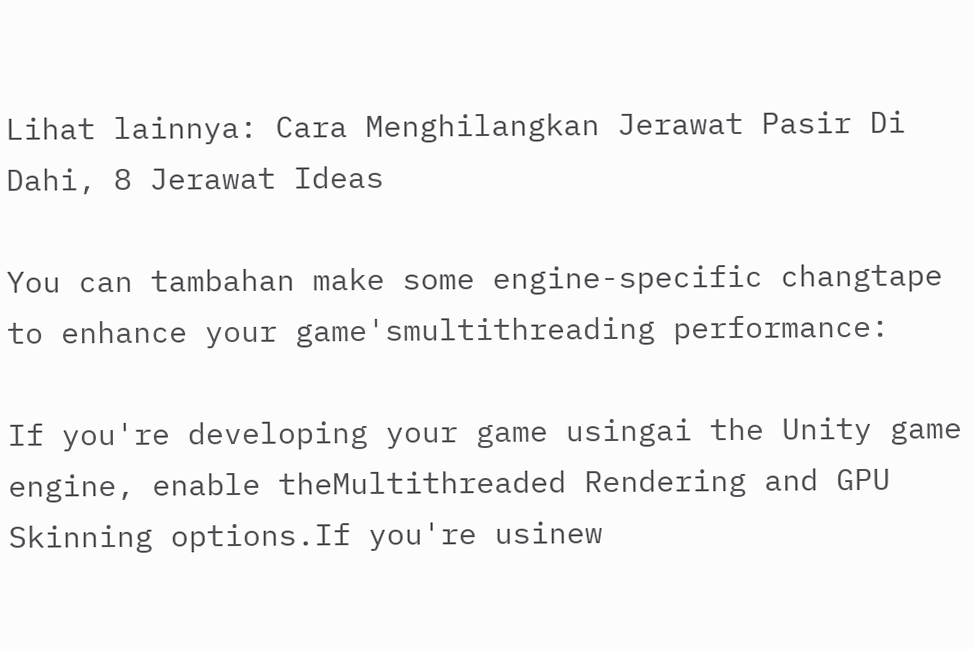Lihat lainnya: Cara Menghilangkan Jerawat Pasir Di Dahi, 8 Jerawat Ideas

You can tambahan make some engine-specific changtape to enhance your game'smultithreading performance:

If you're developing your game usingai the Unity game engine, enable theMultithreaded Rendering and GPU Skinning options.If you're usinew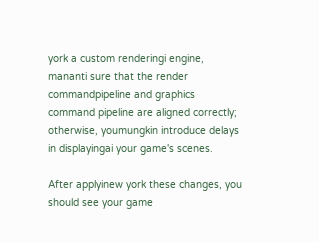york a custom renderingi engine, mananti sure that the render commandpipeline and graphics command pipeline are aligned correctly; otherwise, youmungkin introduce delays in displayingai your game's scenes.

After applyinew york these changes, you should see your game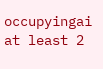occupyingai at least 2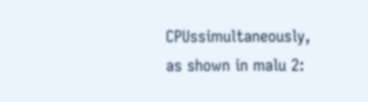CPUssimultaneously, as shown in malu 2: